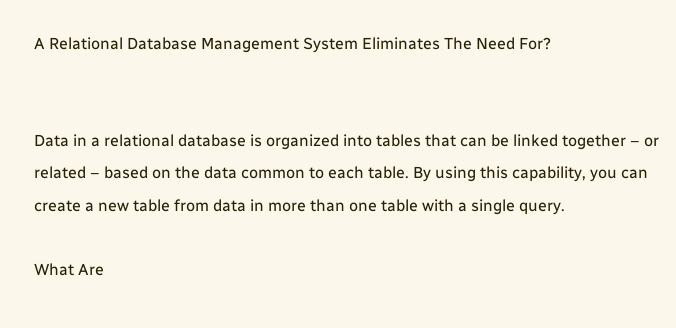A Relational Database Management System Eliminates The Need For?


Data in a relational database is organized into tables that can be linked together – or related – based on the data common to each table. By using this capability, you can create a new table from data in more than one table with a single query.

What Are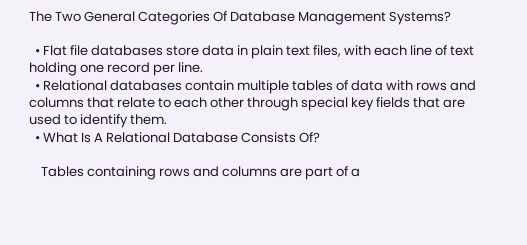The Two General Categories Of Database Management Systems?

  • Flat file databases store data in plain text files, with each line of text holding one record per line.
  • Relational databases contain multiple tables of data with rows and columns that relate to each other through special key fields that are used to identify them.
  • What Is A Relational Database Consists Of?

    Tables containing rows and columns are part of a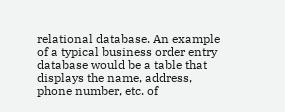relational database. An example of a typical business order entry database would be a table that displays the name, address, phone number, etc. of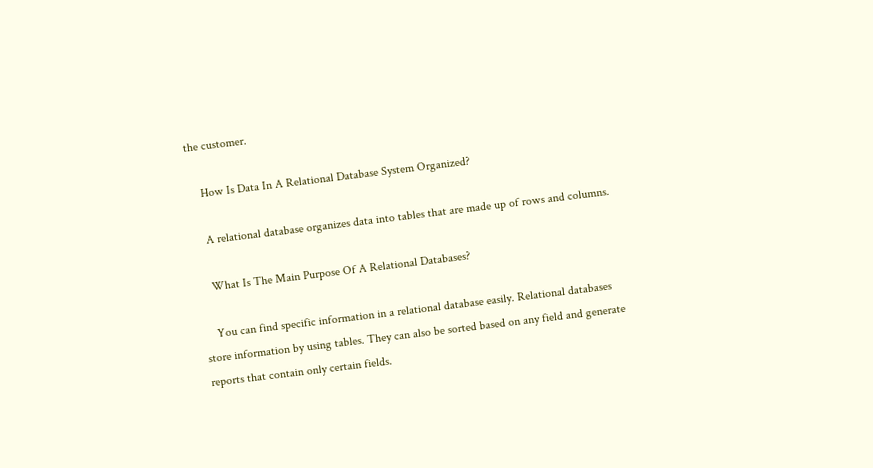the customer.

    How Is Data In A Relational Database System Organized?

    A relational database organizes data into tables that are made up of rows and columns.

    What Is The Main Purpose Of A Relational Databases?

    You can find specific information in a relational database easily. Relational databases store information by using tables. They can also be sorted based on any field and generate reports that contain only certain fields.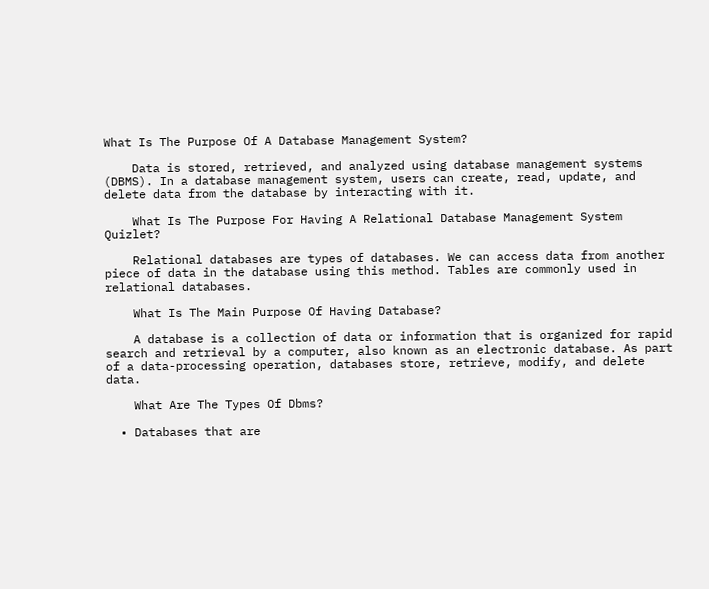What Is The Purpose Of A Database Management System?

    Data is stored, retrieved, and analyzed using database management systems (DBMS). In a database management system, users can create, read, update, and delete data from the database by interacting with it.

    What Is The Purpose For Having A Relational Database Management System Quizlet?

    Relational databases are types of databases. We can access data from another piece of data in the database using this method. Tables are commonly used in relational databases.

    What Is The Main Purpose Of Having Database?

    A database is a collection of data or information that is organized for rapid search and retrieval by a computer, also known as an electronic database. As part of a data-processing operation, databases store, retrieve, modify, and delete data.

    What Are The Types Of Dbms?

  • Databases that are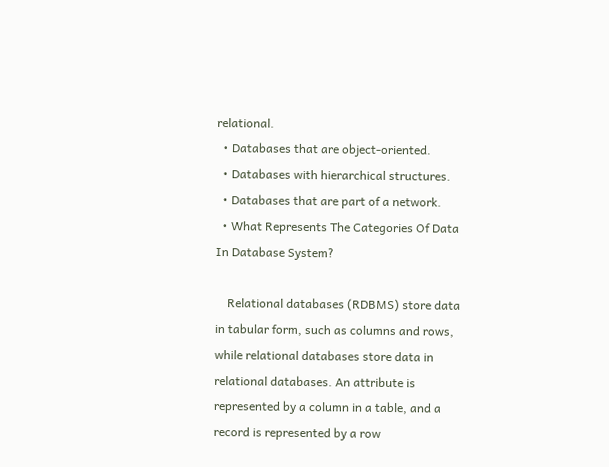relational.
  • Databases that are object-oriented.
  • Databases with hierarchical structures.
  • Databases that are part of a network.
  • What Represents The Categories Of Data In Database System?

    Relational databases (RDBMS) store data in tabular form, such as columns and rows, while relational databases store data in relational databases. An attribute is represented by a column in a table, and a record is represented by a row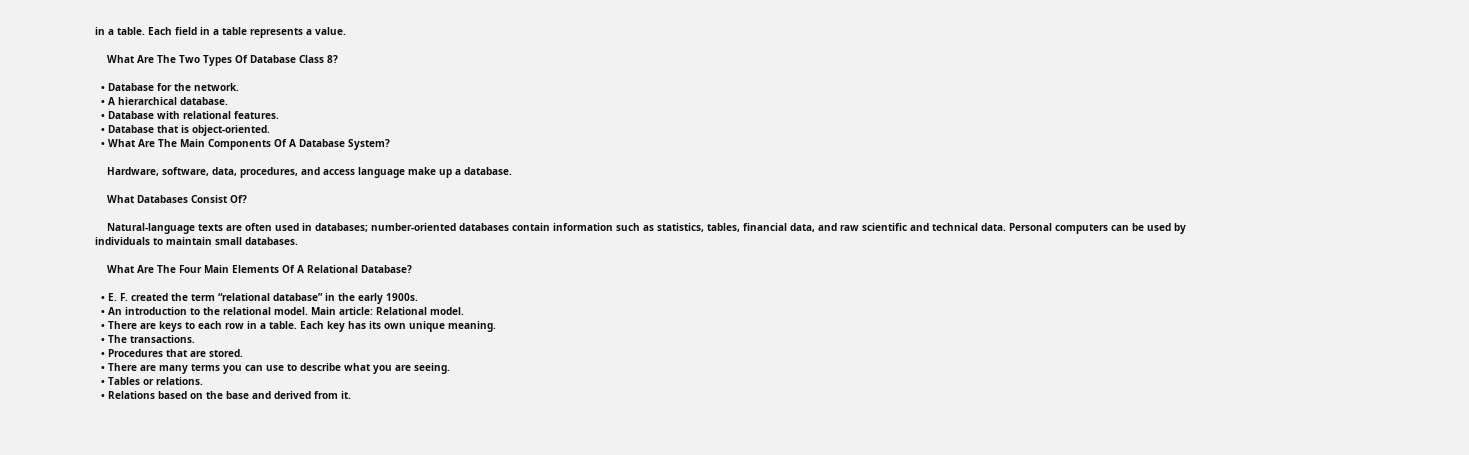in a table. Each field in a table represents a value.

    What Are The Two Types Of Database Class 8?

  • Database for the network.
  • A hierarchical database.
  • Database with relational features.
  • Database that is object-oriented.
  • What Are The Main Components Of A Database System?

    Hardware, software, data, procedures, and access language make up a database.

    What Databases Consist Of?

    Natural-language texts are often used in databases; number-oriented databases contain information such as statistics, tables, financial data, and raw scientific and technical data. Personal computers can be used by individuals to maintain small databases.

    What Are The Four Main Elements Of A Relational Database?

  • E. F. created the term “relational database” in the early 1900s.
  • An introduction to the relational model. Main article: Relational model.
  • There are keys to each row in a table. Each key has its own unique meaning.
  • The transactions.
  • Procedures that are stored.
  • There are many terms you can use to describe what you are seeing.
  • Tables or relations.
  • Relations based on the base and derived from it.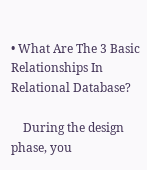• What Are The 3 Basic Relationships In Relational Database?

    During the design phase, you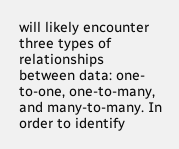will likely encounter three types of relationships between data: one-to-one, one-to-many, and many-to-many. In order to identify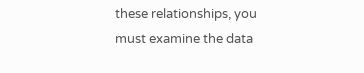these relationships, you must examine the data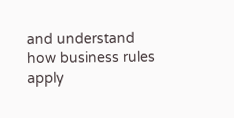and understand how business rules apply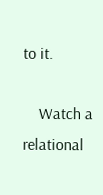to it.

    Watch a relational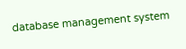database management system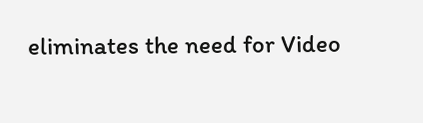eliminates the need for Video